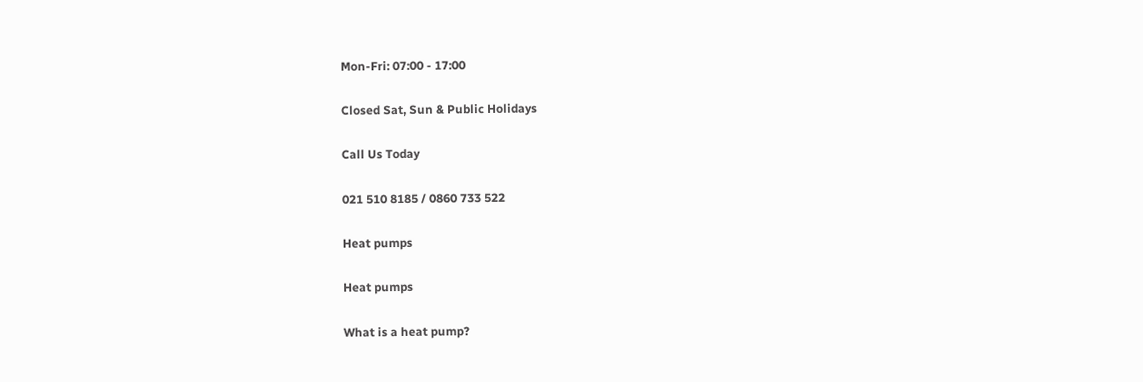Mon-Fri: 07:00 - 17:00

Closed Sat, Sun & Public Holidays

Call Us Today

021 510 8185 / 0860 733 522

Heat pumps

Heat pumps

What is a heat pump?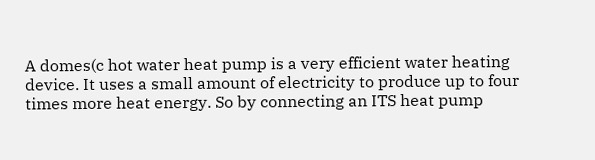A domes(c hot water heat pump is a very efficient water heating device. It uses a small amount of electricity to produce up to four times more heat energy. So by connecting an ITS heat pump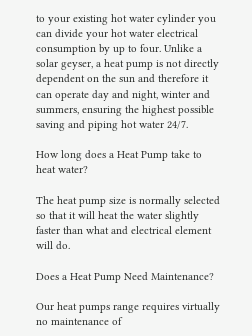to your existing hot water cylinder you can divide your hot water electrical consumption by up to four. Unlike a solar geyser, a heat pump is not directly dependent on the sun and therefore it can operate day and night, winter and summers, ensuring the highest possible saving and piping hot water 24/7.

How long does a Heat Pump take to heat water?

The heat pump size is normally selected so that it will heat the water slightly faster than what and electrical element will do.

Does a Heat Pump Need Maintenance?

Our heat pumps range requires virtually no maintenance of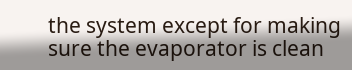the system except for making sure the evaporator is clean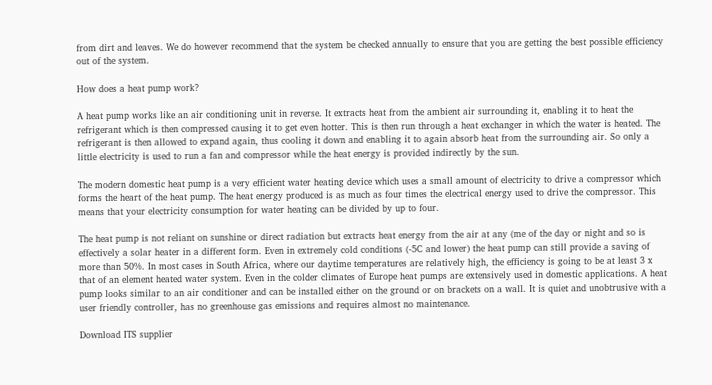from dirt and leaves. We do however recommend that the system be checked annually to ensure that you are getting the best possible efficiency out of the system.

How does a heat pump work?

A heat pump works like an air conditioning unit in reverse. It extracts heat from the ambient air surrounding it, enabling it to heat the refrigerant which is then compressed causing it to get even hotter. This is then run through a heat exchanger in which the water is heated. The refrigerant is then allowed to expand again, thus cooling it down and enabling it to again absorb heat from the surrounding air. So only a little electricity is used to run a fan and compressor while the heat energy is provided indirectly by the sun.

The modern domestic heat pump is a very efficient water heating device which uses a small amount of electricity to drive a compressor which forms the heart of the heat pump. The heat energy produced is as much as four times the electrical energy used to drive the compressor. This means that your electricity consumption for water heating can be divided by up to four.

The heat pump is not reliant on sunshine or direct radiation but extracts heat energy from the air at any (me of the day or night and so is effectively a solar heater in a different form. Even in extremely cold conditions (‐5C and lower) the heat pump can still provide a saving of more than 50%. In most cases in South Africa, where our daytime temperatures are relatively high, the efficiency is going to be at least 3 x that of an element heated water system. Even in the colder climates of Europe heat pumps are extensively used in domestic applications. A heat pump looks similar to an air conditioner and can be installed either on the ground or on brackets on a wall. It is quiet and unobtrusive with a user friendly controller, has no greenhouse gas emissions and requires almost no maintenance.

Download ITS supplier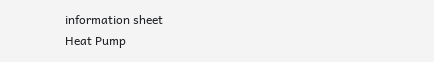information sheet
Heat Pump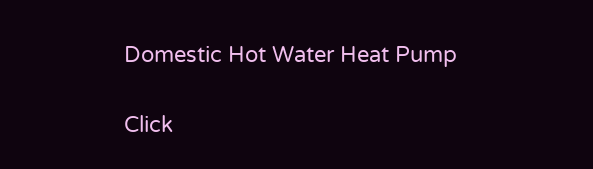Domestic Hot Water Heat Pump

Click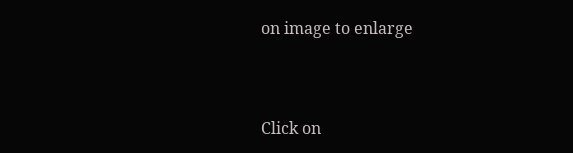on image to enlarge


Click on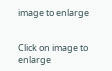image to enlarge


Click on image to enlarge